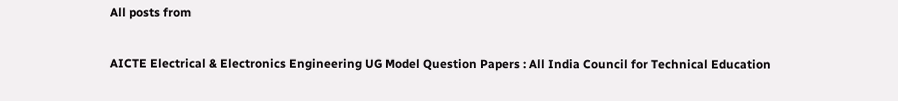All posts from

AICTE Electrical & Electronics Engineering UG Model Question Papers : All India Council for Technical Education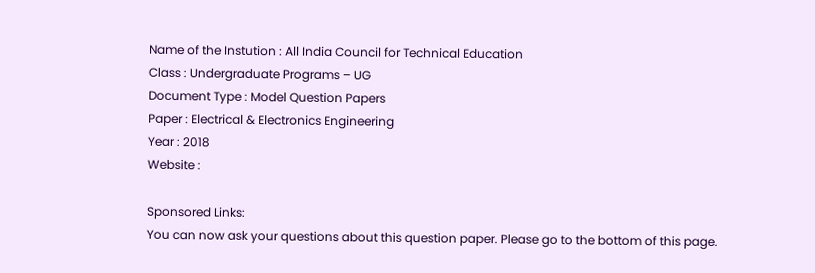Name of the Instution : All India Council for Technical Education
Class : Undergraduate Programs – UG
Document Type : Model Question Papers
Paper : Electrical & Electronics Engineering
Year : 2018
Website :

Sponsored Links:
You can now ask your questions about this question paper. Please go to the bottom of this page.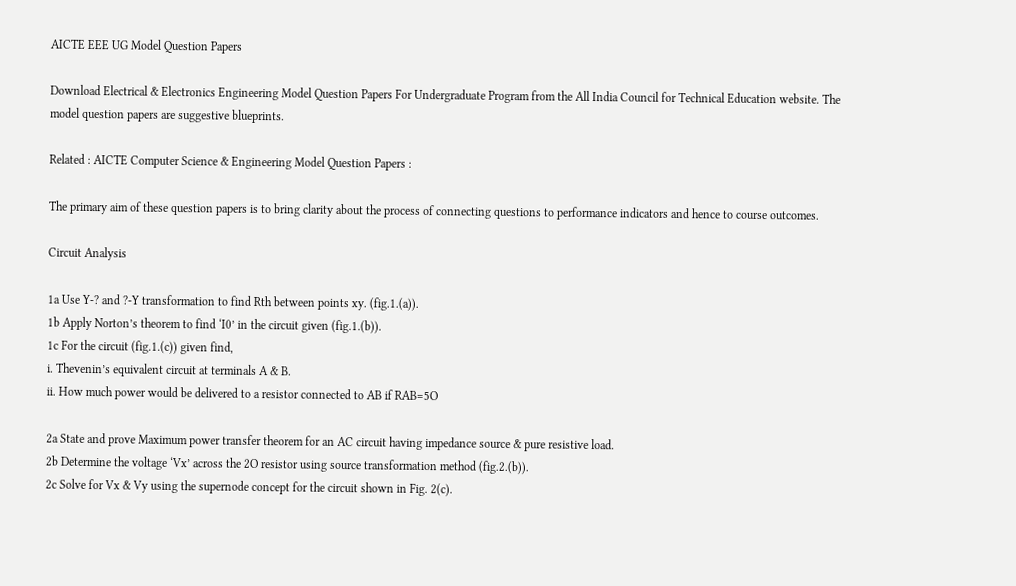AICTE EEE UG Model Question Papers

Download Electrical & Electronics Engineering Model Question Papers For Undergraduate Program from the All India Council for Technical Education website. The model question papers are suggestive blueprints.

Related : AICTE Computer Science & Engineering Model Question Papers :

The primary aim of these question papers is to bring clarity about the process of connecting questions to performance indicators and hence to course outcomes.

Circuit Analysis

1a Use Y-? and ?-Y transformation to find Rth between points xy. (fig.1.(a)).
1b Apply Norton’s theorem to find ‘I0’ in the circuit given (fig.1.(b)).
1c For the circuit (fig.1.(c)) given find,
i. Thevenin’s equivalent circuit at terminals A & B.
ii. How much power would be delivered to a resistor connected to AB if RAB=5O

2a State and prove Maximum power transfer theorem for an AC circuit having impedance source & pure resistive load.
2b Determine the voltage ‘Vx’ across the 2O resistor using source transformation method (fig.2.(b)).
2c Solve for Vx & Vy using the supernode concept for the circuit shown in Fig. 2(c).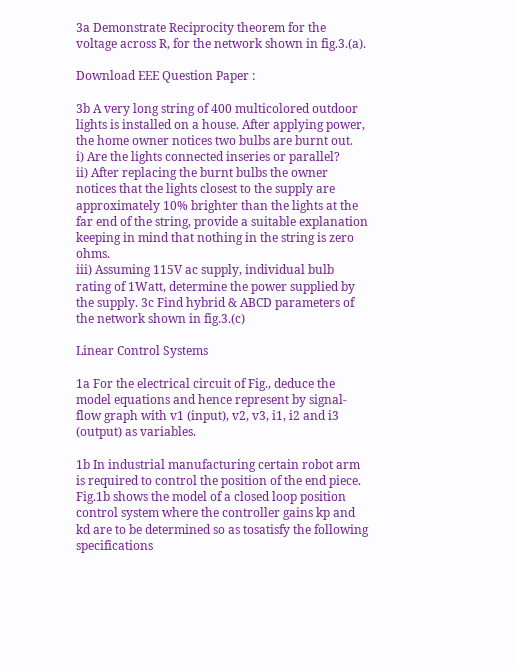3a Demonstrate Reciprocity theorem for the voltage across R, for the network shown in fig.3.(a).

Download EEE Question Paper :

3b A very long string of 400 multicolored outdoor lights is installed on a house. After applying power, the home owner notices two bulbs are burnt out.
i) Are the lights connected inseries or parallel?
ii) After replacing the burnt bulbs the owner notices that the lights closest to the supply are approximately 10% brighter than the lights at the far end of the string, provide a suitable explanation keeping in mind that nothing in the string is zero ohms.
iii) Assuming 115V ac supply, individual bulb rating of 1Watt, determine the power supplied by the supply. 3c Find hybrid & ABCD parameters of the network shown in fig.3.(c)

Linear Control Systems

1a For the electrical circuit of Fig., deduce the model equations and hence represent by signal-flow graph with v1 (input), v2, v3, i1, i2 and i3 (output) as variables.

1b In industrial manufacturing certain robot arm is required to control the position of the end piece. Fig.1b shows the model of a closed loop position control system where the controller gains kp and kd are to be determined so as tosatisfy the following specifications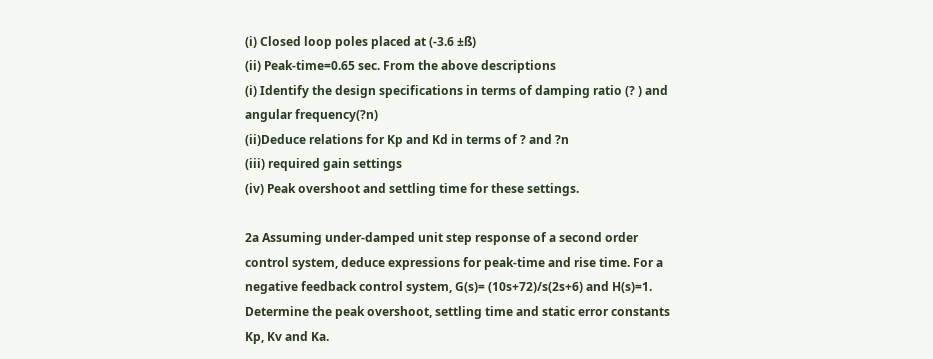(i) Closed loop poles placed at (-3.6 ±ß)
(ii) Peak-time=0.65 sec. From the above descriptions
(i) Identify the design specifications in terms of damping ratio (? ) and angular frequency(?n)
(ii)Deduce relations for Kp and Kd in terms of ? and ?n
(iii) required gain settings
(iv) Peak overshoot and settling time for these settings.

2a Assuming under-damped unit step response of a second order control system, deduce expressions for peak-time and rise time. For a negative feedback control system, G(s)= (10s+72)/s(2s+6) and H(s)=1. Determine the peak overshoot, settling time and static error constants Kp, Kv and Ka.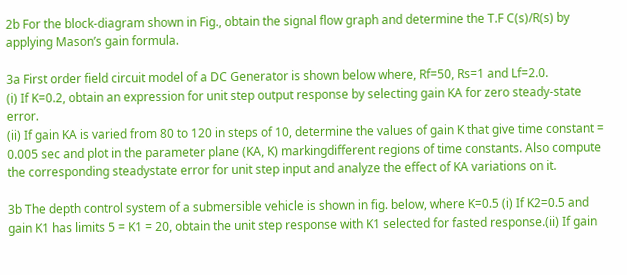2b For the block-diagram shown in Fig., obtain the signal flow graph and determine the T.F C(s)/R(s) by applying Mason’s gain formula.

3a First order field circuit model of a DC Generator is shown below where, Rf=50, Rs=1 and Lf=2.0.
(i) If K=0.2, obtain an expression for unit step output response by selecting gain KA for zero steady-state error.
(ii) If gain KA is varied from 80 to 120 in steps of 10, determine the values of gain K that give time constant = 0.005 sec and plot in the parameter plane (KA, K) markingdifferent regions of time constants. Also compute the corresponding steadystate error for unit step input and analyze the effect of KA variations on it.

3b The depth control system of a submersible vehicle is shown in fig. below, where K=0.5 (i) If K2=0.5 and gain K1 has limits 5 = K1 = 20, obtain the unit step response with K1 selected for fasted response.(ii) If gain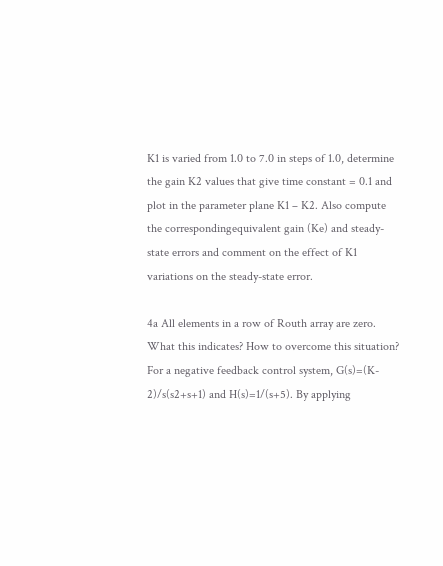K1 is varied from 1.0 to 7.0 in steps of 1.0, determine the gain K2 values that give time constant = 0.1 and plot in the parameter plane K1 – K2. Also compute the correspondingequivalent gain (Ke) and steady-state errors and comment on the effect of K1 variations on the steady-state error.

4a All elements in a row of Routh array are zero. What this indicates? How to overcome this situation? For a negative feedback control system, G(s)=(K- 2)/s(s2+s+1) and H(s)=1/(s+5). By applying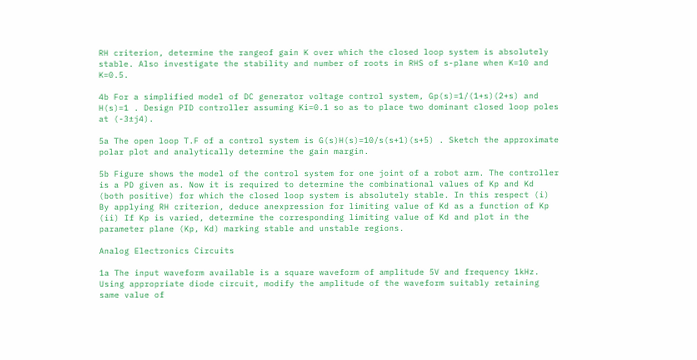RH criterion, determine the rangeof gain K over which the closed loop system is absolutely stable. Also investigate the stability and number of roots in RHS of s-plane when K=10 and K=0.5.

4b For a simplified model of DC generator voltage control system, Gp(s)=1/(1+s)(2+s) and H(s)=1 . Design PID controller assuming Ki=0.1 so as to place two dominant closed loop poles at (-3±j4).

5a The open loop T.F of a control system is G(s)H(s)=10/s(s+1)(s+5) . Sketch the approximate polar plot and analytically determine the gain margin.

5b Figure shows the model of the control system for one joint of a robot arm. The controller is a PD given as. Now it is required to determine the combinational values of Kp and Kd (both positive) for which the closed loop system is absolutely stable. In this respect (i) By applying RH criterion, deduce anexpression for limiting value of Kd as a function of Kp (ii) If Kp is varied, determine the corresponding limiting value of Kd and plot in the parameter plane (Kp, Kd) marking stable and unstable regions.

Analog Electronics Circuits

1a The input waveform available is a square waveform of amplitude 5V and frequency 1kHz. Using appropriate diode circuit, modify the amplitude of the waveform suitably retaining same value of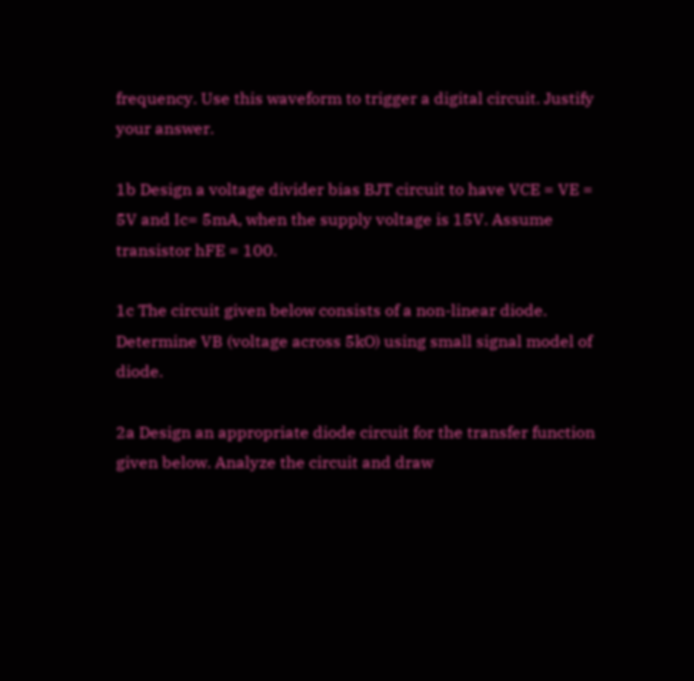frequency. Use this waveform to trigger a digital circuit. Justify your answer.

1b Design a voltage divider bias BJT circuit to have VCE = VE = 5V and Ic= 5mA, when the supply voltage is 15V. Assume transistor hFE = 100.

1c The circuit given below consists of a non-linear diode. Determine VB (voltage across 5kO) using small signal model of diode.

2a Design an appropriate diode circuit for the transfer function given below. Analyze the circuit and draw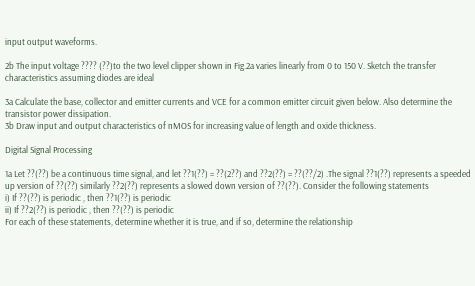input output waveforms.

2b The input voltage ???? (??)to the two level clipper shown in Fig.2a varies linearly from 0 to 150 V. Sketch the transfer characteristics assuming diodes are ideal

3a Calculate the base, collector and emitter currents and VCE for a common emitter circuit given below. Also determine the transistor power dissipation.
3b Draw input and output characteristics of nMOS for increasing value of length and oxide thickness.

Digital Signal Processing

1a Let ??(??) be a continuous time signal, and let ??1(??) = ??(2??) and ??2(??) = ??(??/2) .The signal ??1(??) represents a speeded up version of ??(??) similarly ??2(??) represents a slowed down version of ??(??). Consider the following statements
i) If ??(??) is periodic , then ??1(??) is periodic
ii) If ??2(??) is periodic , then ??(??) is periodic
For each of these statements, determine whether it is true, and if so, determine the relationship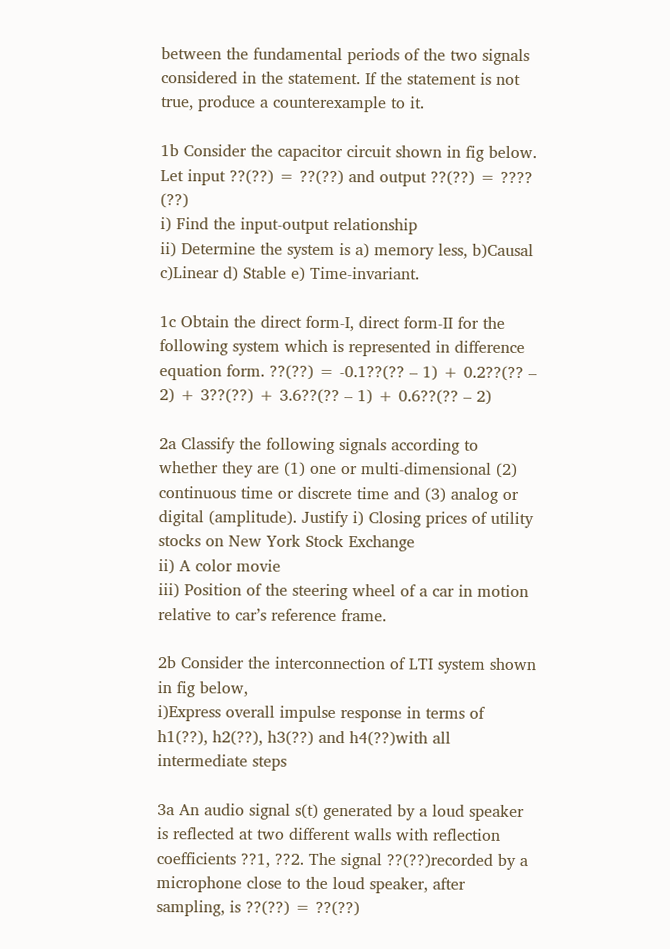between the fundamental periods of the two signals considered in the statement. If the statement is not true, produce a counterexample to it.

1b Consider the capacitor circuit shown in fig below. Let input ??(??) = ??(??) and output ??(??) = ???? (??)
i) Find the input-output relationship
ii) Determine the system is a) memory less, b)Causal c)Linear d) Stable e) Time-invariant.

1c Obtain the direct form-I, direct form-II for the following system which is represented in difference equation form. ??(??) = -0.1??(?? – 1) + 0.2??(?? – 2) + 3??(??) + 3.6??(?? – 1) + 0.6??(?? – 2)

2a Classify the following signals according to whether they are (1) one or multi-dimensional (2) continuous time or discrete time and (3) analog or digital (amplitude). Justify i) Closing prices of utility stocks on New York Stock Exchange
ii) A color movie
iii) Position of the steering wheel of a car in motion relative to car’s reference frame.

2b Consider the interconnection of LTI system shown in fig below,
i)Express overall impulse response in terms of h1(??), h2(??), h3(??) and h4(??)with all intermediate steps

3a An audio signal s(t) generated by a loud speaker is reflected at two different walls with reflection coefficients ??1, ??2. The signal ??(??)recorded by a microphone close to the loud speaker, after sampling, is ??(??) = ??(??)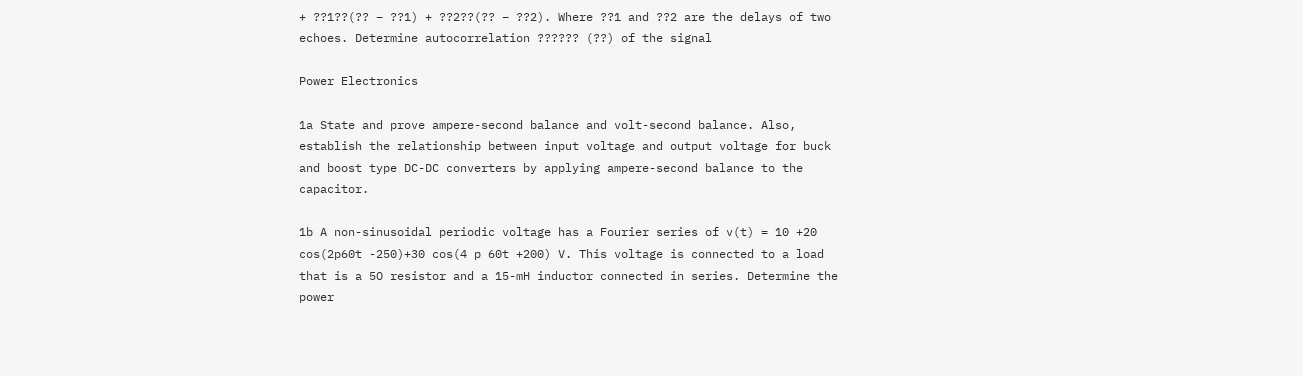+ ??1??(?? – ??1) + ??2??(?? – ??2). Where ??1 and ??2 are the delays of two echoes. Determine autocorrelation ?????? (??) of the signal

Power Electronics

1a State and prove ampere-second balance and volt-second balance. Also, establish the relationship between input voltage and output voltage for buck and boost type DC-DC converters by applying ampere-second balance to the capacitor.

1b A non-sinusoidal periodic voltage has a Fourier series of v(t) = 10 +20 cos(2p60t -250)+30 cos(4 p 60t +200) V. This voltage is connected to a load that is a 5O resistor and a 15-mH inductor connected in series. Determine the power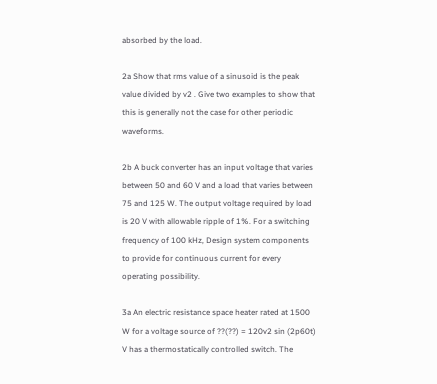absorbed by the load.

2a Show that rms value of a sinusoid is the peak value divided by v2 . Give two examples to show that this is generally not the case for other periodic waveforms.

2b A buck converter has an input voltage that varies between 50 and 60 V and a load that varies between 75 and 125 W. The output voltage required by load is 20 V with allowable ripple of 1%. For a switching frequency of 100 kHz, Design system components to provide for continuous current for every operating possibility.

3a An electric resistance space heater rated at 1500 W for a voltage source of ??(??) = 120v2 sin (2p60t) V has a thermostatically controlled switch. The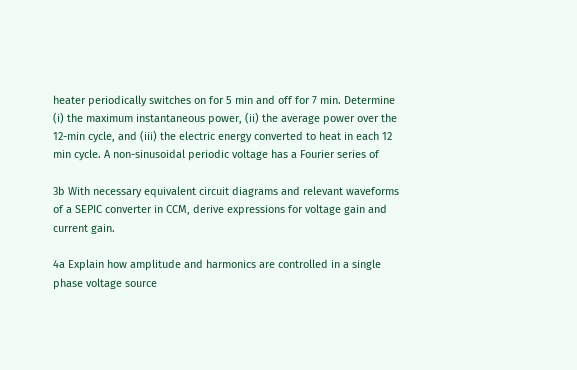heater periodically switches on for 5 min and off for 7 min. Determine (i) the maximum instantaneous power, (ii) the average power over the 12-min cycle, and (iii) the electric energy converted to heat in each 12 min cycle. A non-sinusoidal periodic voltage has a Fourier series of

3b With necessary equivalent circuit diagrams and relevant waveforms of a SEPIC converter in CCM, derive expressions for voltage gain and current gain.

4a Explain how amplitude and harmonics are controlled in a single phase voltage source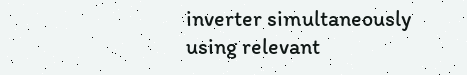inverter simultaneously using relevant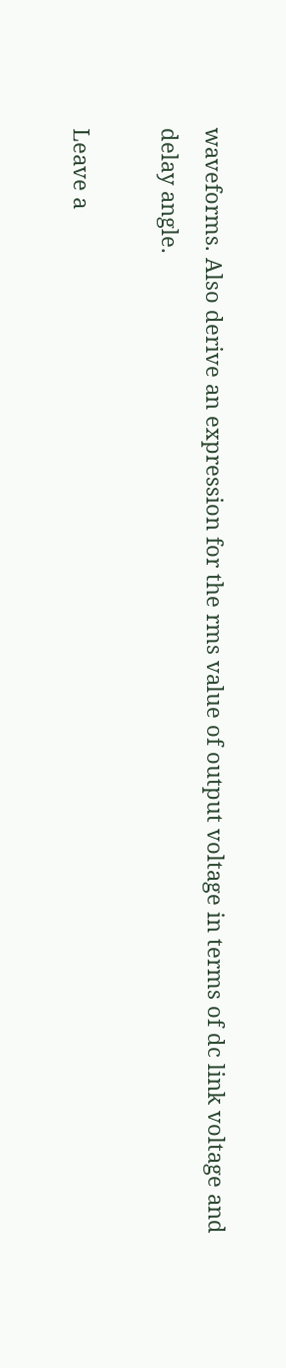waveforms. Also derive an expression for the rms value of output voltage in terms of dc link voltage and delay angle.

Leave a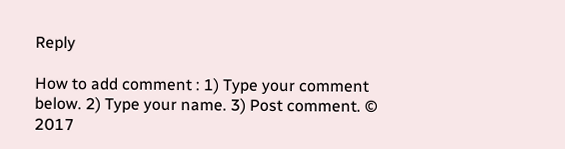Reply

How to add comment : 1) Type your comment below. 2) Type your name. 3) Post comment. © 2017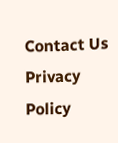Contact Us   Privacy Policy